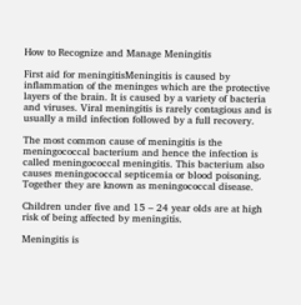How to Recognize and Manage Meningitis

First aid for meningitisMeningitis is caused by inflammation of the meninges which are the protective layers of the brain. It is caused by a variety of bacteria and viruses. Viral meningitis is rarely contagious and is usually a mild infection followed by a full recovery.

The most common cause of meningitis is the meningococcal bacterium and hence the infection is called meningococcal meningitis. This bacterium also causes meningococcal septicemia or blood poisoning. Together they are known as meningococcal disease.

Children under five and 15 – 24 year olds are at high risk of being affected by meningitis.

Meningitis is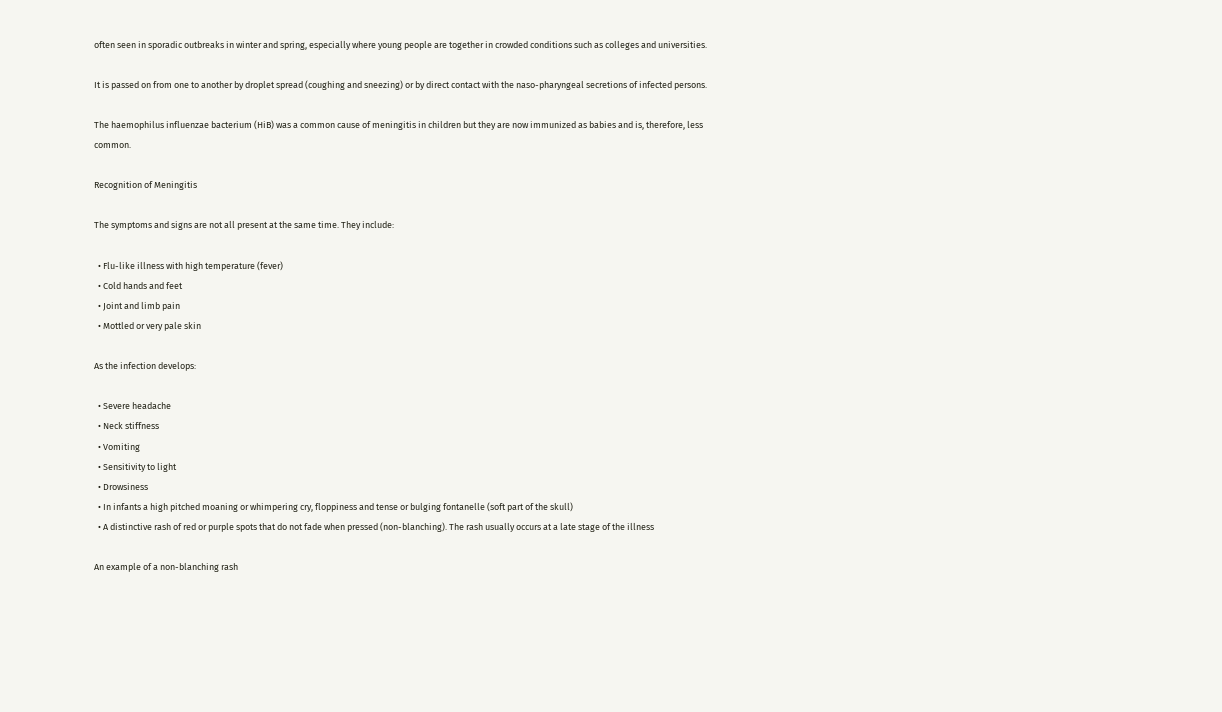often seen in sporadic outbreaks in winter and spring, especially where young people are together in crowded conditions such as colleges and universities.

It is passed on from one to another by droplet spread (coughing and sneezing) or by direct contact with the naso-pharyngeal secretions of infected persons.

The haemophilus influenzae bacterium (HiB) was a common cause of meningitis in children but they are now immunized as babies and is, therefore, less common.

Recognition of Meningitis

The symptoms and signs are not all present at the same time. They include:

  • Flu-like illness with high temperature (fever)
  • Cold hands and feet
  • Joint and limb pain
  • Mottled or very pale skin

As the infection develops:

  • Severe headache
  • Neck stiffness
  • Vomiting
  • Sensitivity to light
  • Drowsiness
  • In infants a high pitched moaning or whimpering cry, floppiness and tense or bulging fontanelle (soft part of the skull)
  • A distinctive rash of red or purple spots that do not fade when pressed (non-blanching). The rash usually occurs at a late stage of the illness

An example of a non-blanching rash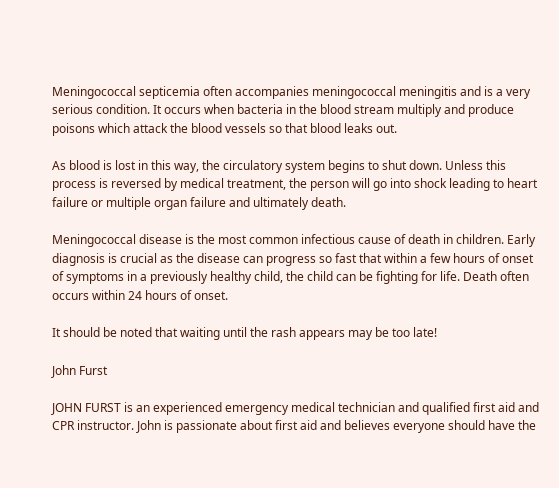Meningococcal septicemia often accompanies meningococcal meningitis and is a very serious condition. It occurs when bacteria in the blood stream multiply and produce poisons which attack the blood vessels so that blood leaks out.

As blood is lost in this way, the circulatory system begins to shut down. Unless this process is reversed by medical treatment, the person will go into shock leading to heart failure or multiple organ failure and ultimately death.

Meningococcal disease is the most common infectious cause of death in children. Early diagnosis is crucial as the disease can progress so fast that within a few hours of onset of symptoms in a previously healthy child, the child can be fighting for life. Death often occurs within 24 hours of onset.

It should be noted that waiting until the rash appears may be too late!

John Furst

JOHN FURST is an experienced emergency medical technician and qualified first aid and CPR instructor. John is passionate about first aid and believes everyone should have the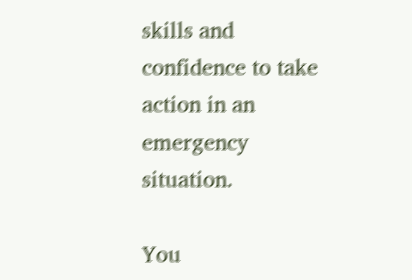skills and confidence to take action in an emergency situation.

You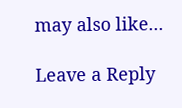may also like...

Leave a Reply